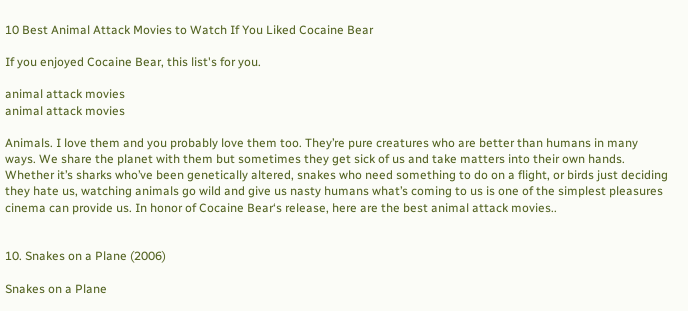10 Best Animal Attack Movies to Watch If You Liked Cocaine Bear

If you enjoyed Cocaine Bear, this list's for you.

animal attack movies
animal attack movies

Animals. I love them and you probably love them too. They’re pure creatures who are better than humans in many ways. We share the planet with them but sometimes they get sick of us and take matters into their own hands. Whether it’s sharks who’ve been genetically altered, snakes who need something to do on a flight, or birds just deciding they hate us, watching animals go wild and give us nasty humans what’s coming to us is one of the simplest pleasures cinema can provide us. In honor of Cocaine Bear‘s release, here are the best animal attack movies..


10. Snakes on a Plane (2006)

Snakes on a Plane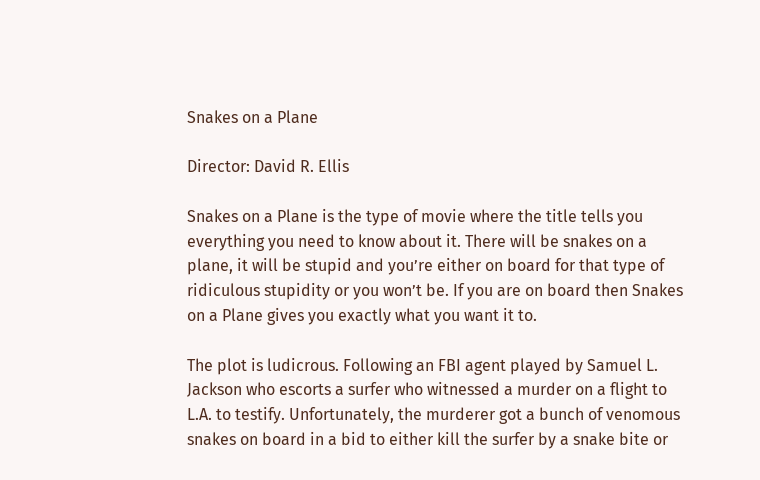Snakes on a Plane

Director: David R. Ellis

Snakes on a Plane is the type of movie where the title tells you everything you need to know about it. There will be snakes on a plane, it will be stupid and you’re either on board for that type of ridiculous stupidity or you won’t be. If you are on board then Snakes on a Plane gives you exactly what you want it to.

The plot is ludicrous. Following an FBI agent played by Samuel L. Jackson who escorts a surfer who witnessed a murder on a flight to L.A. to testify. Unfortunately, the murderer got a bunch of venomous snakes on board in a bid to either kill the surfer by a snake bite or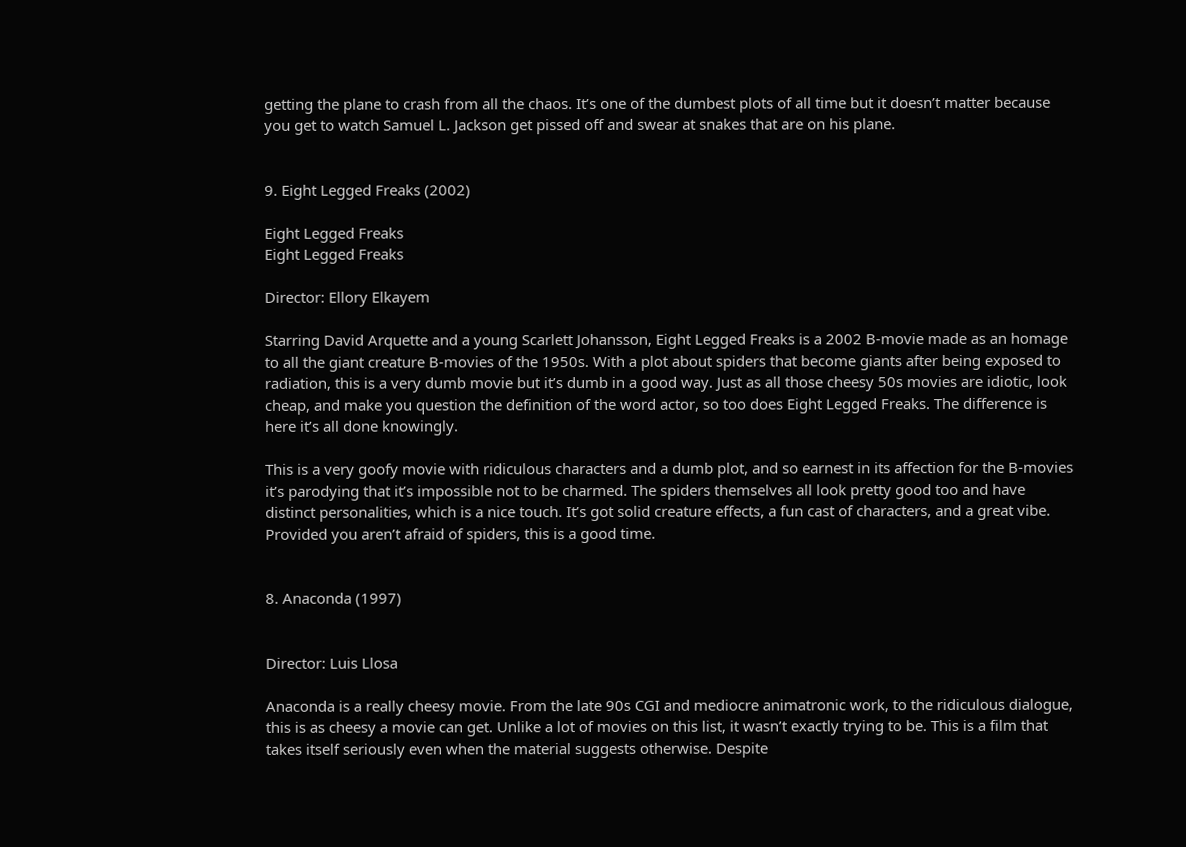getting the plane to crash from all the chaos. It’s one of the dumbest plots of all time but it doesn’t matter because you get to watch Samuel L. Jackson get pissed off and swear at snakes that are on his plane.


9. Eight Legged Freaks (2002)

Eight Legged Freaks
Eight Legged Freaks

Director: Ellory Elkayem

Starring David Arquette and a young Scarlett Johansson, Eight Legged Freaks is a 2002 B-movie made as an homage to all the giant creature B-movies of the 1950s. With a plot about spiders that become giants after being exposed to radiation, this is a very dumb movie but it’s dumb in a good way. Just as all those cheesy 50s movies are idiotic, look cheap, and make you question the definition of the word actor, so too does Eight Legged Freaks. The difference is here it’s all done knowingly.

This is a very goofy movie with ridiculous characters and a dumb plot, and so earnest in its affection for the B-movies it’s parodying that it’s impossible not to be charmed. The spiders themselves all look pretty good too and have distinct personalities, which is a nice touch. It’s got solid creature effects, a fun cast of characters, and a great vibe. Provided you aren’t afraid of spiders, this is a good time.


8. Anaconda (1997)


Director: Luis Llosa

Anaconda is a really cheesy movie. From the late 90s CGI and mediocre animatronic work, to the ridiculous dialogue, this is as cheesy a movie can get. Unlike a lot of movies on this list, it wasn’t exactly trying to be. This is a film that takes itself seriously even when the material suggests otherwise. Despite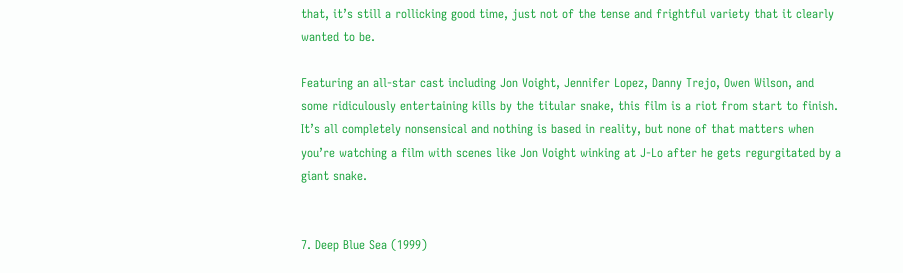that, it’s still a rollicking good time, just not of the tense and frightful variety that it clearly wanted to be.

Featuring an all-star cast including Jon Voight, Jennifer Lopez, Danny Trejo, Owen Wilson, and some ridiculously entertaining kills by the titular snake, this film is a riot from start to finish. It’s all completely nonsensical and nothing is based in reality, but none of that matters when you’re watching a film with scenes like Jon Voight winking at J-Lo after he gets regurgitated by a giant snake.


7. Deep Blue Sea (1999)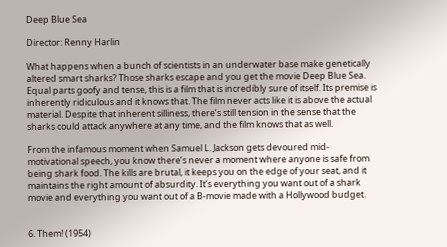Deep Blue Sea

Director: Renny Harlin

What happens when a bunch of scientists in an underwater base make genetically altered smart sharks? Those sharks escape and you get the movie Deep Blue Sea. Equal parts goofy and tense, this is a film that is incredibly sure of itself. Its premise is inherently ridiculous and it knows that. The film never acts like it is above the actual material. Despite that inherent silliness, there’s still tension in the sense that the sharks could attack anywhere at any time, and the film knows that as well.

From the infamous moment when Samuel L. Jackson gets devoured mid-motivational speech, you know there’s never a moment where anyone is safe from being shark food. The kills are brutal, it keeps you on the edge of your seat, and it maintains the right amount of absurdity. It’s everything you want out of a shark movie and everything you want out of a B-movie made with a Hollywood budget.


6. Them! (1954)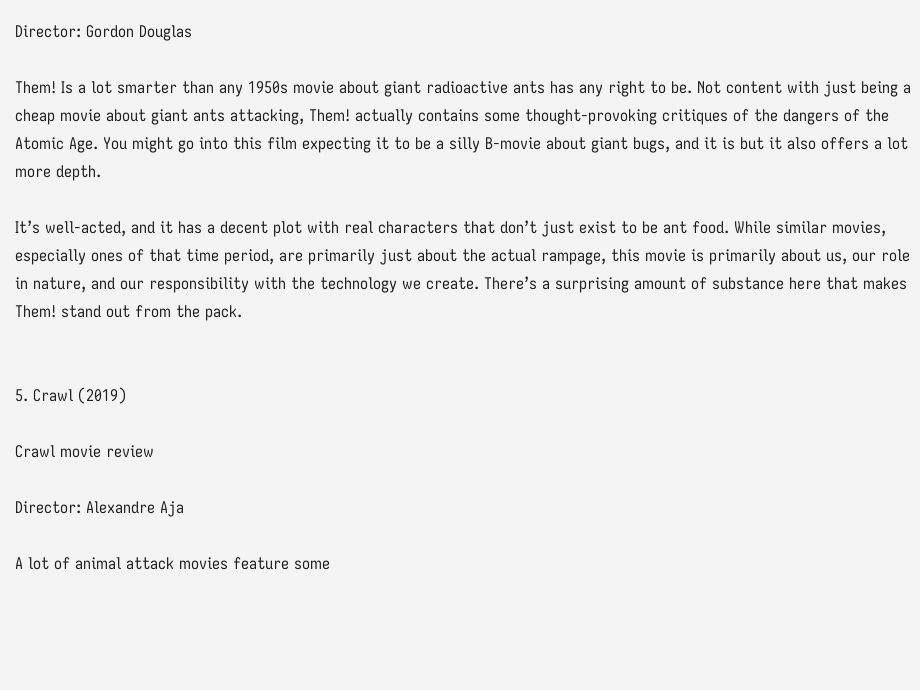Director: Gordon Douglas

Them! Is a lot smarter than any 1950s movie about giant radioactive ants has any right to be. Not content with just being a cheap movie about giant ants attacking, Them! actually contains some thought-provoking critiques of the dangers of the Atomic Age. You might go into this film expecting it to be a silly B-movie about giant bugs, and it is but it also offers a lot more depth.

It’s well-acted, and it has a decent plot with real characters that don’t just exist to be ant food. While similar movies, especially ones of that time period, are primarily just about the actual rampage, this movie is primarily about us, our role in nature, and our responsibility with the technology we create. There’s a surprising amount of substance here that makes Them! stand out from the pack.


5. Crawl (2019)

Crawl movie review

Director: Alexandre Aja

A lot of animal attack movies feature some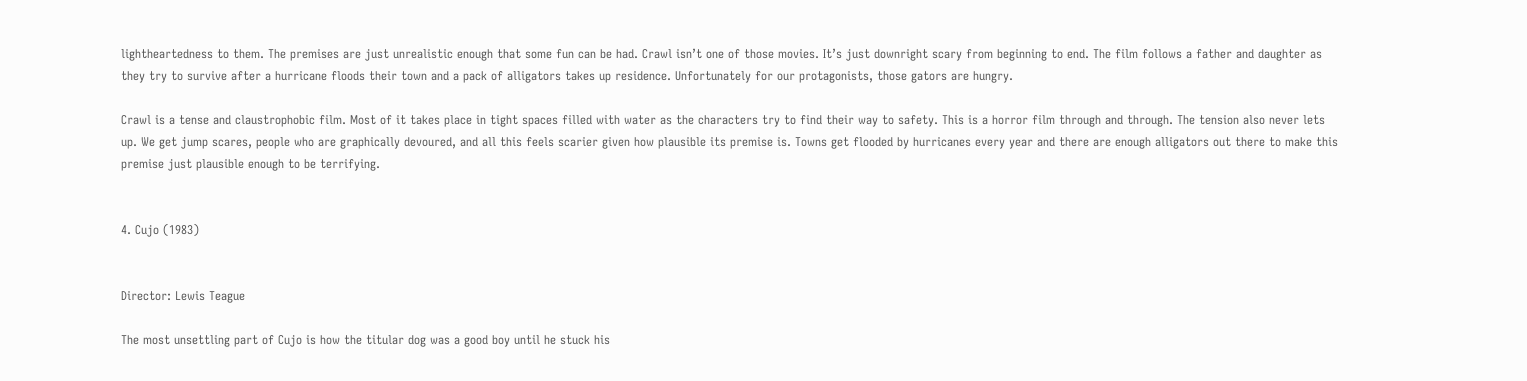lightheartedness to them. The premises are just unrealistic enough that some fun can be had. Crawl isn’t one of those movies. It’s just downright scary from beginning to end. The film follows a father and daughter as they try to survive after a hurricane floods their town and a pack of alligators takes up residence. Unfortunately for our protagonists, those gators are hungry.

Crawl is a tense and claustrophobic film. Most of it takes place in tight spaces filled with water as the characters try to find their way to safety. This is a horror film through and through. The tension also never lets up. We get jump scares, people who are graphically devoured, and all this feels scarier given how plausible its premise is. Towns get flooded by hurricanes every year and there are enough alligators out there to make this premise just plausible enough to be terrifying.


4. Cujo (1983)


Director: Lewis Teague

The most unsettling part of Cujo is how the titular dog was a good boy until he stuck his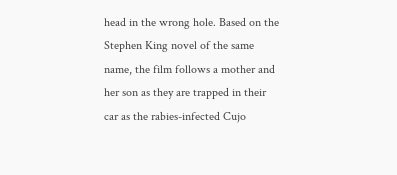head in the wrong hole. Based on the Stephen King novel of the same name, the film follows a mother and her son as they are trapped in their car as the rabies-infected Cujo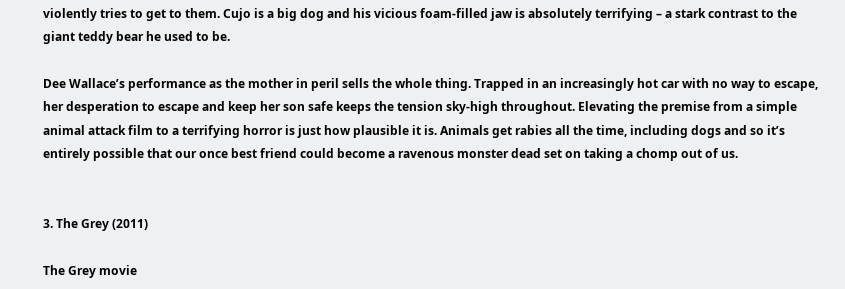violently tries to get to them. Cujo is a big dog and his vicious foam-filled jaw is absolutely terrifying – a stark contrast to the giant teddy bear he used to be.

Dee Wallace’s performance as the mother in peril sells the whole thing. Trapped in an increasingly hot car with no way to escape, her desperation to escape and keep her son safe keeps the tension sky-high throughout. Elevating the premise from a simple animal attack film to a terrifying horror is just how plausible it is. Animals get rabies all the time, including dogs and so it’s entirely possible that our once best friend could become a ravenous monster dead set on taking a chomp out of us.


3. The Grey (2011)

The Grey movie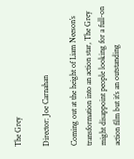The Grey

Director: Joe Carnahan

Coming out at the height of Liam Neeson’s transformation into an action star, The Grey might disappoint people looking for a full-on action film but it’s an outstanding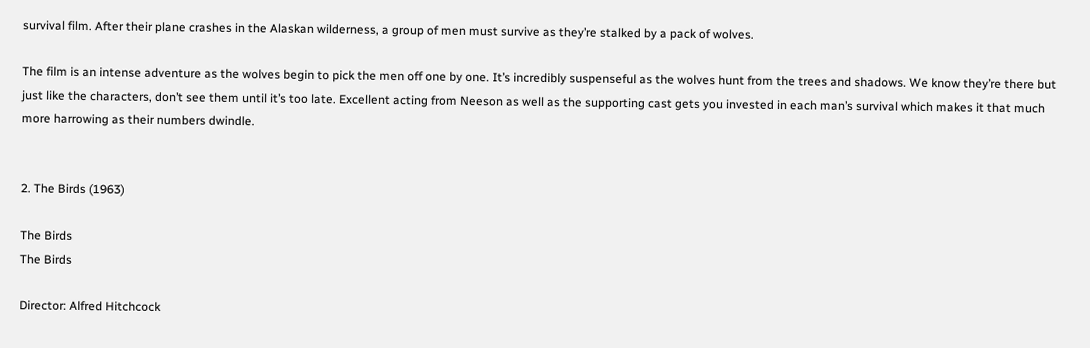survival film. After their plane crashes in the Alaskan wilderness, a group of men must survive as they’re stalked by a pack of wolves.

The film is an intense adventure as the wolves begin to pick the men off one by one. It’s incredibly suspenseful as the wolves hunt from the trees and shadows. We know they’re there but just like the characters, don’t see them until it’s too late. Excellent acting from Neeson as well as the supporting cast gets you invested in each man’s survival which makes it that much more harrowing as their numbers dwindle.


2. The Birds (1963)

The Birds
The Birds

Director: Alfred Hitchcock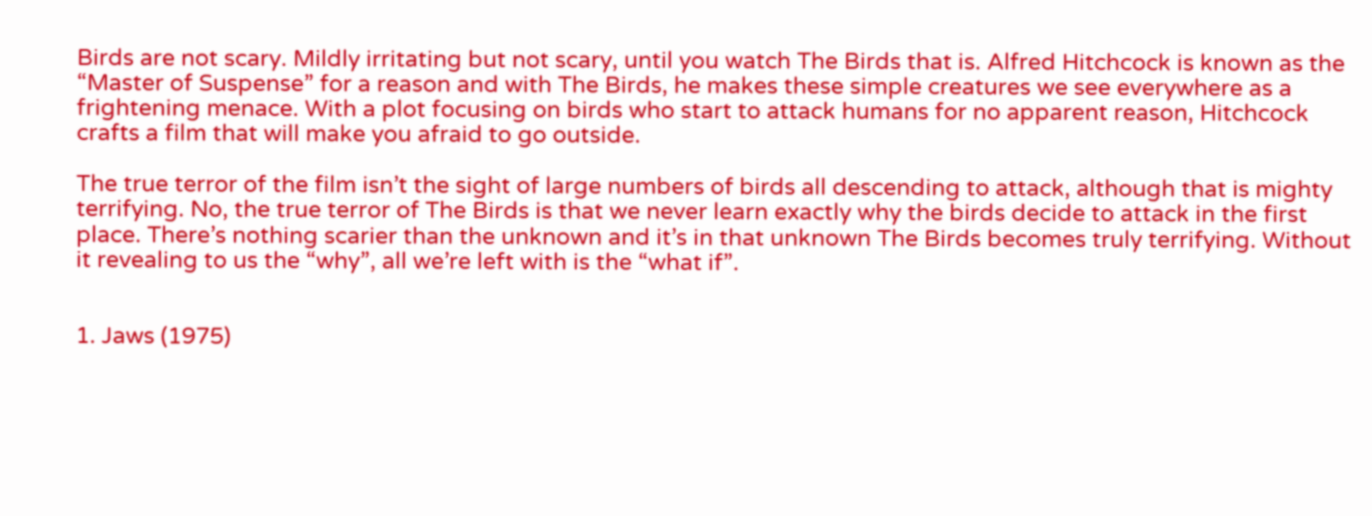Birds are not scary. Mildly irritating but not scary, until you watch The Birds that is. Alfred Hitchcock is known as the “Master of Suspense” for a reason and with The Birds, he makes these simple creatures we see everywhere as a frightening menace. With a plot focusing on birds who start to attack humans for no apparent reason, Hitchcock crafts a film that will make you afraid to go outside.

The true terror of the film isn’t the sight of large numbers of birds all descending to attack, although that is mighty terrifying. No, the true terror of The Birds is that we never learn exactly why the birds decide to attack in the first place. There’s nothing scarier than the unknown and it’s in that unknown The Birds becomes truly terrifying. Without it revealing to us the “why”, all we’re left with is the “what if”.


1. Jaws (1975)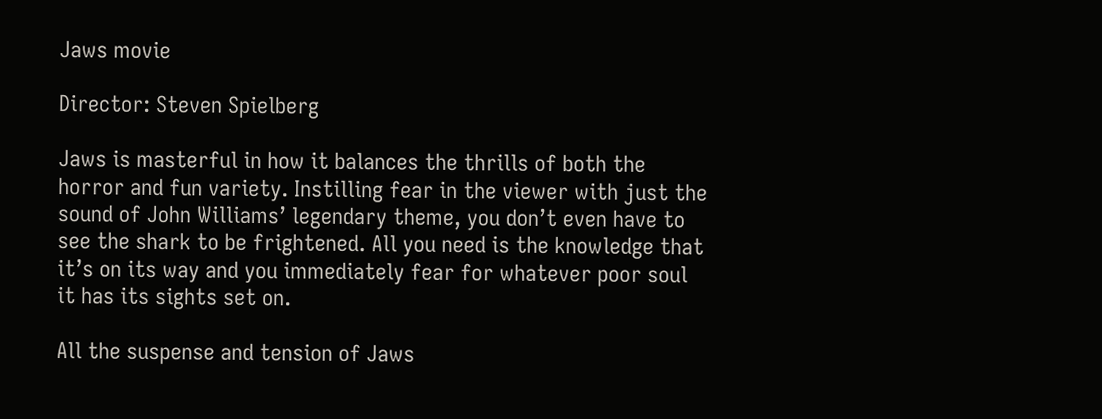Jaws movie

Director: Steven Spielberg

Jaws is masterful in how it balances the thrills of both the horror and fun variety. Instilling fear in the viewer with just the sound of John Williams’ legendary theme, you don’t even have to see the shark to be frightened. All you need is the knowledge that it’s on its way and you immediately fear for whatever poor soul it has its sights set on.

All the suspense and tension of Jaws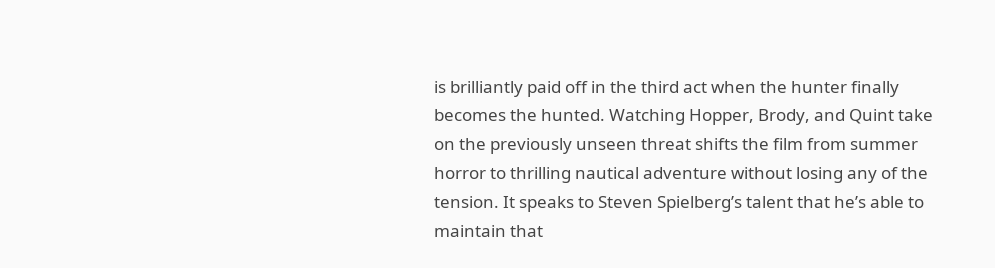is brilliantly paid off in the third act when the hunter finally becomes the hunted. Watching Hopper, Brody, and Quint take on the previously unseen threat shifts the film from summer horror to thrilling nautical adventure without losing any of the tension. It speaks to Steven Spielberg’s talent that he’s able to maintain that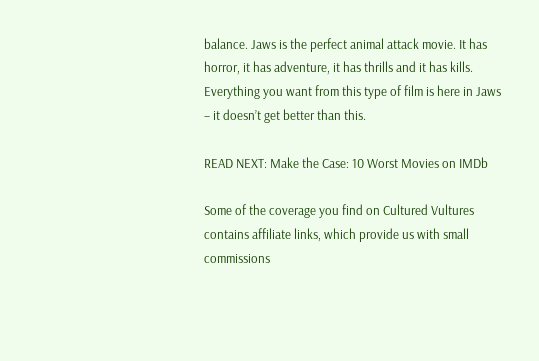balance. Jaws is the perfect animal attack movie. It has horror, it has adventure, it has thrills and it has kills. Everything you want from this type of film is here in Jaws – it doesn’t get better than this.

READ NEXT: Make the Case: 10 Worst Movies on IMDb

Some of the coverage you find on Cultured Vultures contains affiliate links, which provide us with small commissions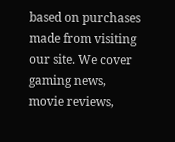based on purchases made from visiting our site. We cover gaming news, movie reviews,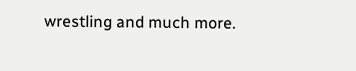wrestling and much more.